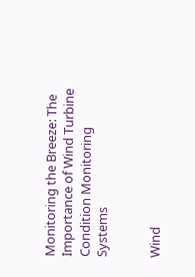Monitoring the Breeze: The Importance of Wind Turbine Condition Monitoring Systems


Wind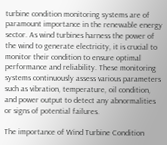turbine condition monitoring systems are of paramount importance in the renewable energy sector. As wind turbines harness the power of the wind to generate electricity, it is crucial to monitor their condition to ensure optimal performance and reliability. These monitoring systems continuously assess various parameters such as vibration, temperature, oil condition, and power output to detect any abnormalities or signs of potential failures.

The importance of Wind Turbine Condition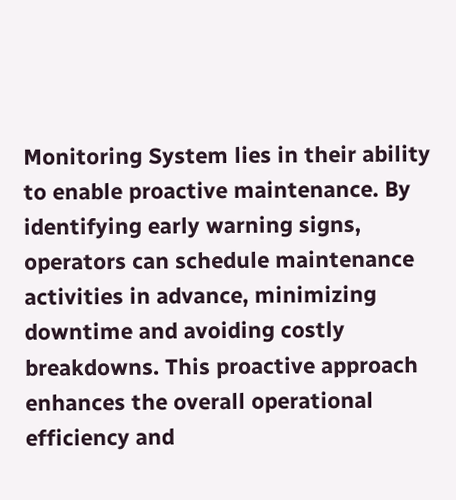Monitoring System lies in their ability to enable proactive maintenance. By identifying early warning signs, operators can schedule maintenance activities in advance, minimizing downtime and avoiding costly breakdowns. This proactive approach enhances the overall operational efficiency and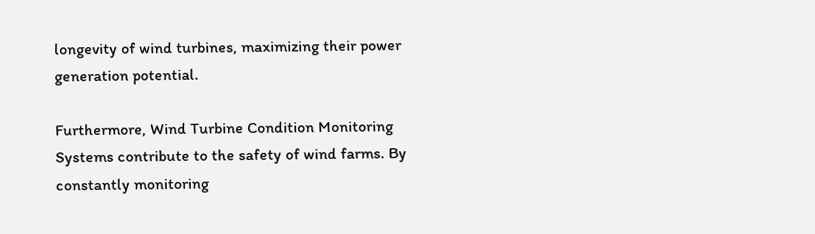longevity of wind turbines, maximizing their power generation potential.

Furthermore, Wind Turbine Condition Monitoring Systems contribute to the safety of wind farms. By constantly monitoring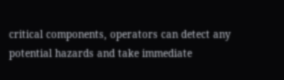critical components, operators can detect any potential hazards and take immediate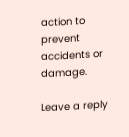action to prevent accidents or damage.

Leave a reply